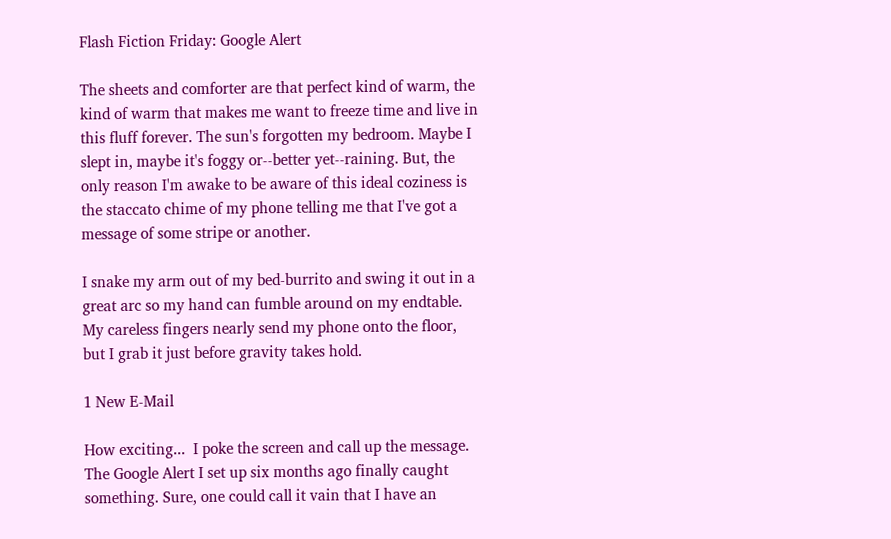Flash Fiction Friday: Google Alert

The sheets and comforter are that perfect kind of warm, the kind of warm that makes me want to freeze time and live in this fluff forever. The sun's forgotten my bedroom. Maybe I slept in, maybe it's foggy or--better yet--raining. But, the only reason I'm awake to be aware of this ideal coziness is the staccato chime of my phone telling me that I've got a message of some stripe or another.

I snake my arm out of my bed-burrito and swing it out in a great arc so my hand can fumble around on my endtable. My careless fingers nearly send my phone onto the floor, but I grab it just before gravity takes hold.

1 New E-Mail

How exciting...  I poke the screen and call up the message. The Google Alert I set up six months ago finally caught something. Sure, one could call it vain that I have an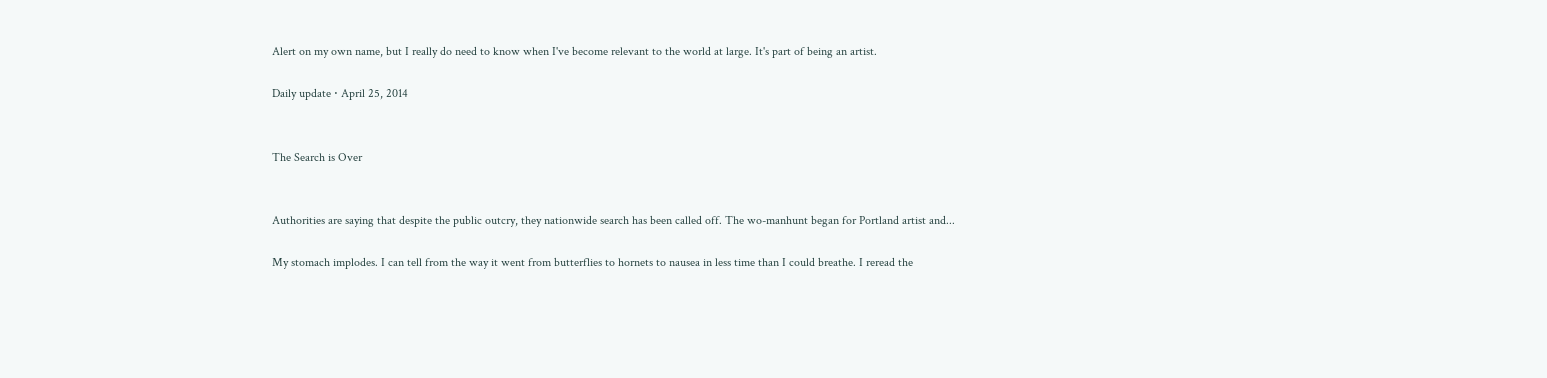Alert on my own name, but I really do need to know when I've become relevant to the world at large. It's part of being an artist.

Daily update ⋅ April 25, 2014


The Search is Over


Authorities are saying that despite the public outcry, they nationwide search has been called off. The wo-manhunt began for Portland artist and...

My stomach implodes. I can tell from the way it went from butterflies to hornets to nausea in less time than I could breathe. I reread the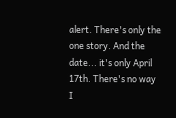alert. There's only the one story. And the date... it's only April 17th. There's no way I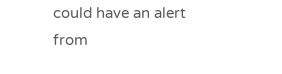could have an alert from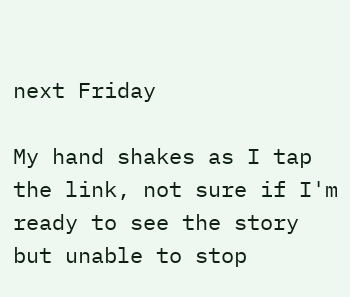next Friday

My hand shakes as I tap the link, not sure if I'm ready to see the story but unable to stop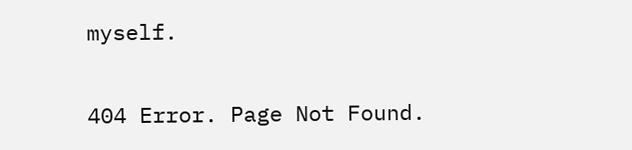myself.

404 Error. Page Not Found.